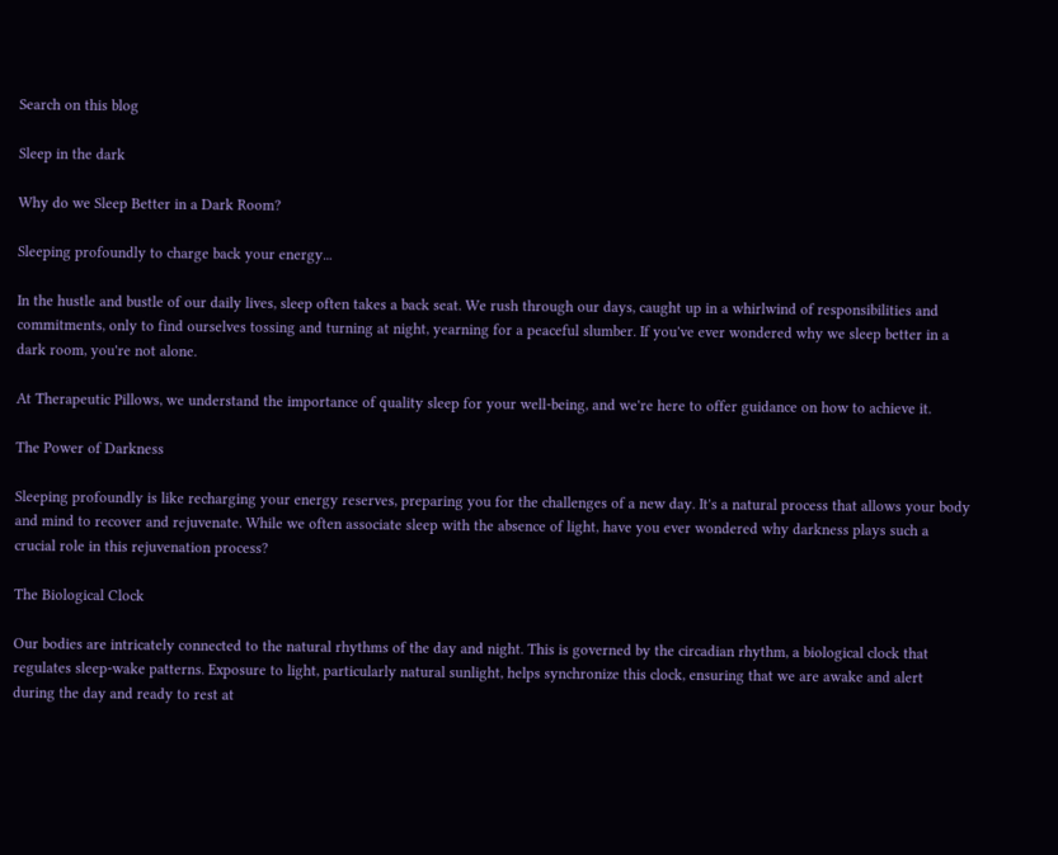Search on this blog

Sleep in the dark

Why do we Sleep Better in a Dark Room?

Sleeping profoundly to charge back your energy...

In the hustle and bustle of our daily lives, sleep often takes a back seat. We rush through our days, caught up in a whirlwind of responsibilities and commitments, only to find ourselves tossing and turning at night, yearning for a peaceful slumber. If you've ever wondered why we sleep better in a dark room, you're not alone.

At Therapeutic Pillows, we understand the importance of quality sleep for your well-being, and we're here to offer guidance on how to achieve it.

The Power of Darkness

Sleeping profoundly is like recharging your energy reserves, preparing you for the challenges of a new day. It's a natural process that allows your body and mind to recover and rejuvenate. While we often associate sleep with the absence of light, have you ever wondered why darkness plays such a crucial role in this rejuvenation process?

The Biological Clock

Our bodies are intricately connected to the natural rhythms of the day and night. This is governed by the circadian rhythm, a biological clock that regulates sleep-wake patterns. Exposure to light, particularly natural sunlight, helps synchronize this clock, ensuring that we are awake and alert during the day and ready to rest at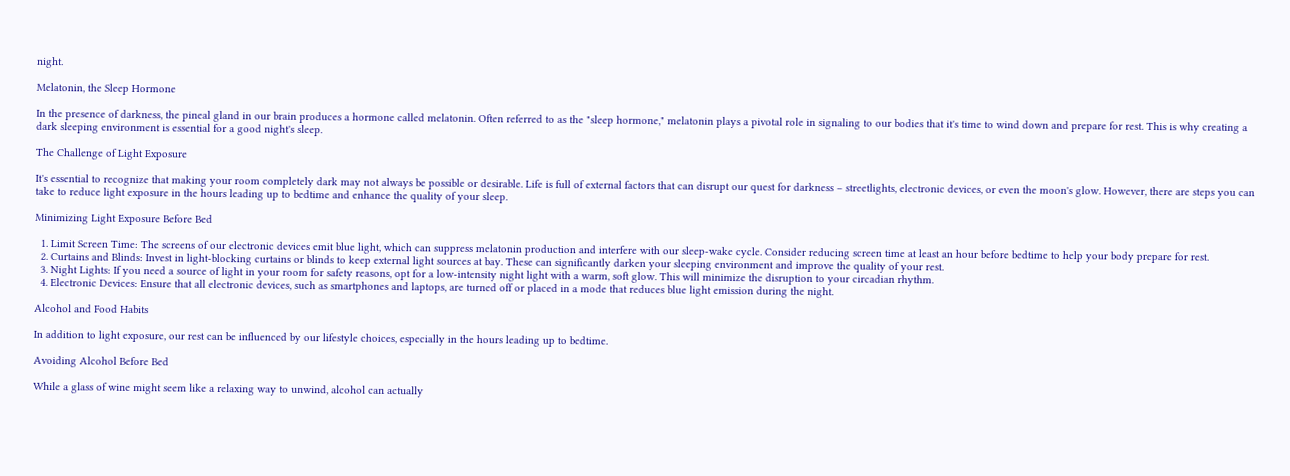night.

Melatonin, the Sleep Hormone

In the presence of darkness, the pineal gland in our brain produces a hormone called melatonin. Often referred to as the "sleep hormone," melatonin plays a pivotal role in signaling to our bodies that it's time to wind down and prepare for rest. This is why creating a dark sleeping environment is essential for a good night's sleep.

The Challenge of Light Exposure

It's essential to recognize that making your room completely dark may not always be possible or desirable. Life is full of external factors that can disrupt our quest for darkness – streetlights, electronic devices, or even the moon's glow. However, there are steps you can take to reduce light exposure in the hours leading up to bedtime and enhance the quality of your sleep.

Minimizing Light Exposure Before Bed

  1. Limit Screen Time: The screens of our electronic devices emit blue light, which can suppress melatonin production and interfere with our sleep-wake cycle. Consider reducing screen time at least an hour before bedtime to help your body prepare for rest.
  2. Curtains and Blinds: Invest in light-blocking curtains or blinds to keep external light sources at bay. These can significantly darken your sleeping environment and improve the quality of your rest.
  3. Night Lights: If you need a source of light in your room for safety reasons, opt for a low-intensity night light with a warm, soft glow. This will minimize the disruption to your circadian rhythm.
  4. Electronic Devices: Ensure that all electronic devices, such as smartphones and laptops, are turned off or placed in a mode that reduces blue light emission during the night.

Alcohol and Food Habits

In addition to light exposure, our rest can be influenced by our lifestyle choices, especially in the hours leading up to bedtime.

Avoiding Alcohol Before Bed

While a glass of wine might seem like a relaxing way to unwind, alcohol can actually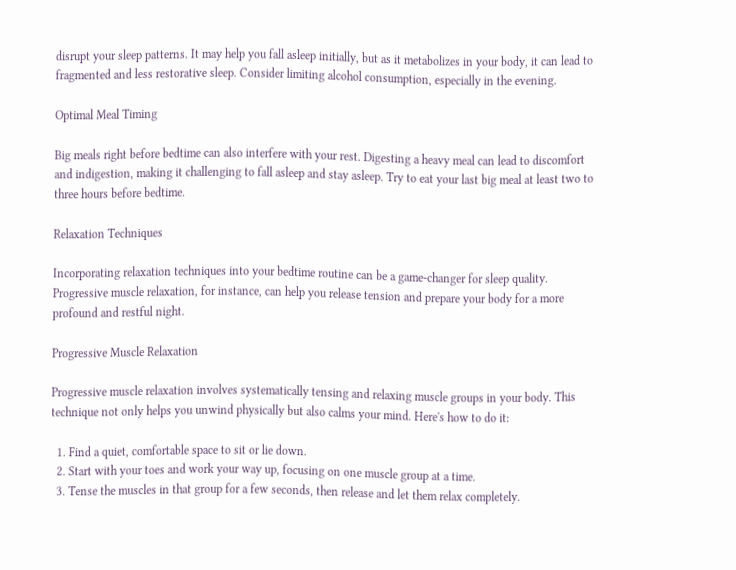disrupt your sleep patterns. It may help you fall asleep initially, but as it metabolizes in your body, it can lead to fragmented and less restorative sleep. Consider limiting alcohol consumption, especially in the evening.

Optimal Meal Timing

Big meals right before bedtime can also interfere with your rest. Digesting a heavy meal can lead to discomfort and indigestion, making it challenging to fall asleep and stay asleep. Try to eat your last big meal at least two to three hours before bedtime.

Relaxation Techniques

Incorporating relaxation techniques into your bedtime routine can be a game-changer for sleep quality. Progressive muscle relaxation, for instance, can help you release tension and prepare your body for a more profound and restful night.

Progressive Muscle Relaxation

Progressive muscle relaxation involves systematically tensing and relaxing muscle groups in your body. This technique not only helps you unwind physically but also calms your mind. Here's how to do it:

  1. Find a quiet, comfortable space to sit or lie down.
  2. Start with your toes and work your way up, focusing on one muscle group at a time.
  3. Tense the muscles in that group for a few seconds, then release and let them relax completely.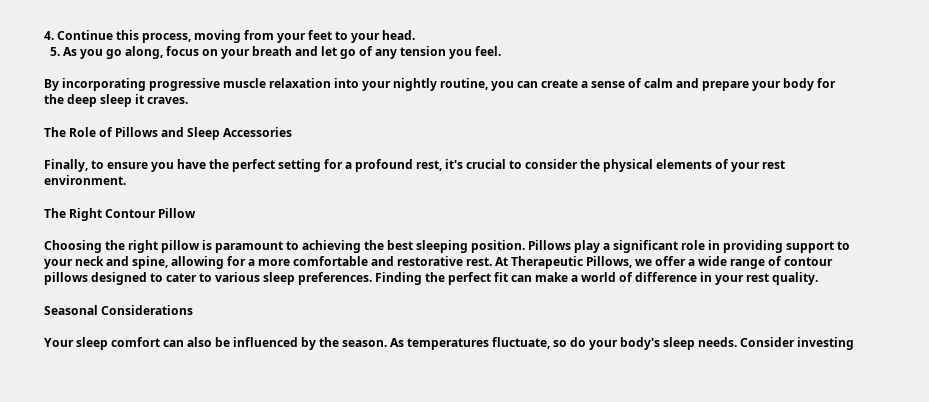4. Continue this process, moving from your feet to your head.
  5. As you go along, focus on your breath and let go of any tension you feel.

By incorporating progressive muscle relaxation into your nightly routine, you can create a sense of calm and prepare your body for the deep sleep it craves.

The Role of Pillows and Sleep Accessories

Finally, to ensure you have the perfect setting for a profound rest, it's crucial to consider the physical elements of your rest environment.

The Right Contour Pillow

Choosing the right pillow is paramount to achieving the best sleeping position. Pillows play a significant role in providing support to your neck and spine, allowing for a more comfortable and restorative rest. At Therapeutic Pillows, we offer a wide range of contour pillows designed to cater to various sleep preferences. Finding the perfect fit can make a world of difference in your rest quality.

Seasonal Considerations

Your sleep comfort can also be influenced by the season. As temperatures fluctuate, so do your body's sleep needs. Consider investing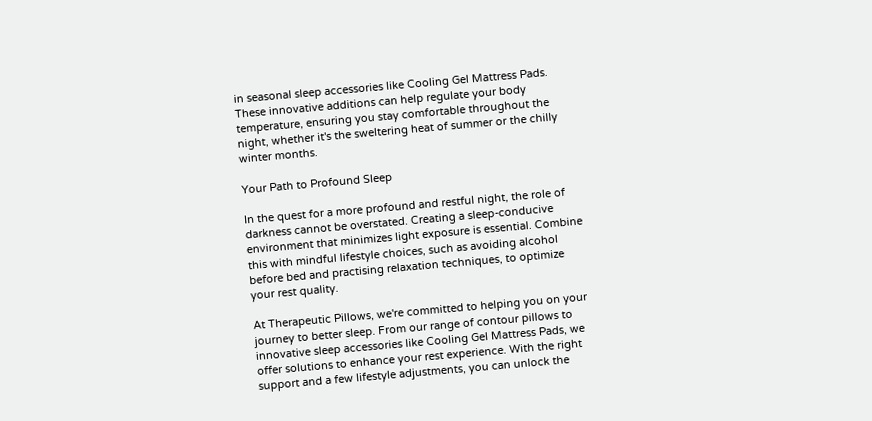in seasonal sleep accessories like Cooling Gel Mattress Pads. These innovative additions can help regulate your body temperature, ensuring you stay comfortable throughout the night, whether it's the sweltering heat of summer or the chilly winter months.

Your Path to Profound Sleep

In the quest for a more profound and restful night, the role of darkness cannot be overstated. Creating a sleep-conducive environment that minimizes light exposure is essential. Combine this with mindful lifestyle choices, such as avoiding alcohol before bed and practising relaxation techniques, to optimize your rest quality.

At Therapeutic Pillows, we're committed to helping you on your journey to better sleep. From our range of contour pillows to innovative sleep accessories like Cooling Gel Mattress Pads, we offer solutions to enhance your rest experience. With the right support and a few lifestyle adjustments, you can unlock the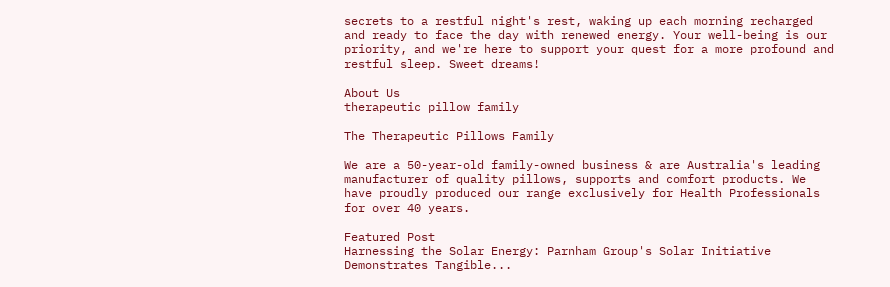secrets to a restful night's rest, waking up each morning recharged and ready to face the day with renewed energy. Your well-being is our priority, and we're here to support your quest for a more profound and restful sleep. Sweet dreams!

About Us
therapeutic pillow family

The Therapeutic Pillows Family

We are a 50-year-old family-owned business & are Australia's leading manufacturer of quality pillows, supports and comfort products. We have proudly produced our range exclusively for Health Professionals for over 40 years.

Featured Post
Harnessing the Solar Energy: Parnham Group's Solar Initiative Demonstrates Tangible...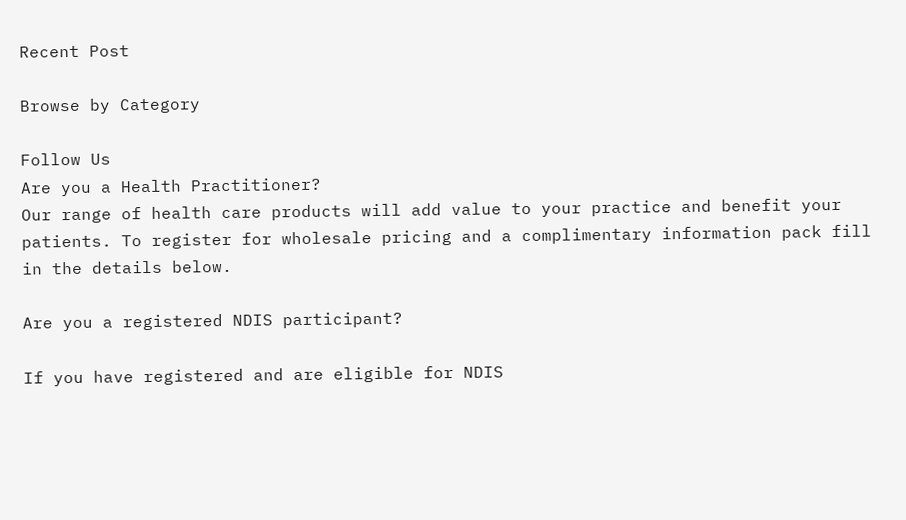Recent Post

Browse by Category

Follow Us
Are you a Health Practitioner?
Our range of health care products will add value to your practice and benefit your patients. To register for wholesale pricing and a complimentary information pack fill in the details below.

Are you a registered NDIS participant?

If you have registered and are eligible for NDIS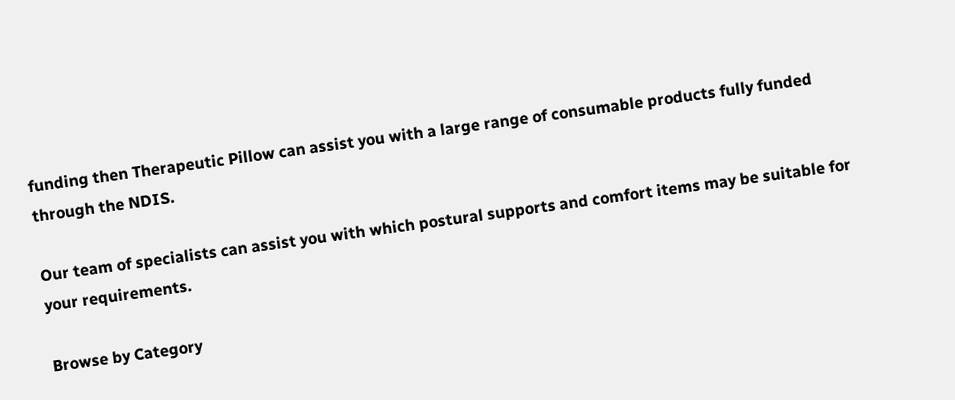funding then Therapeutic Pillow can assist you with a large range of consumable products fully funded through the NDIS.

Our team of specialists can assist you with which postural supports and comfort items may be suitable for your requirements.

Browse by Category